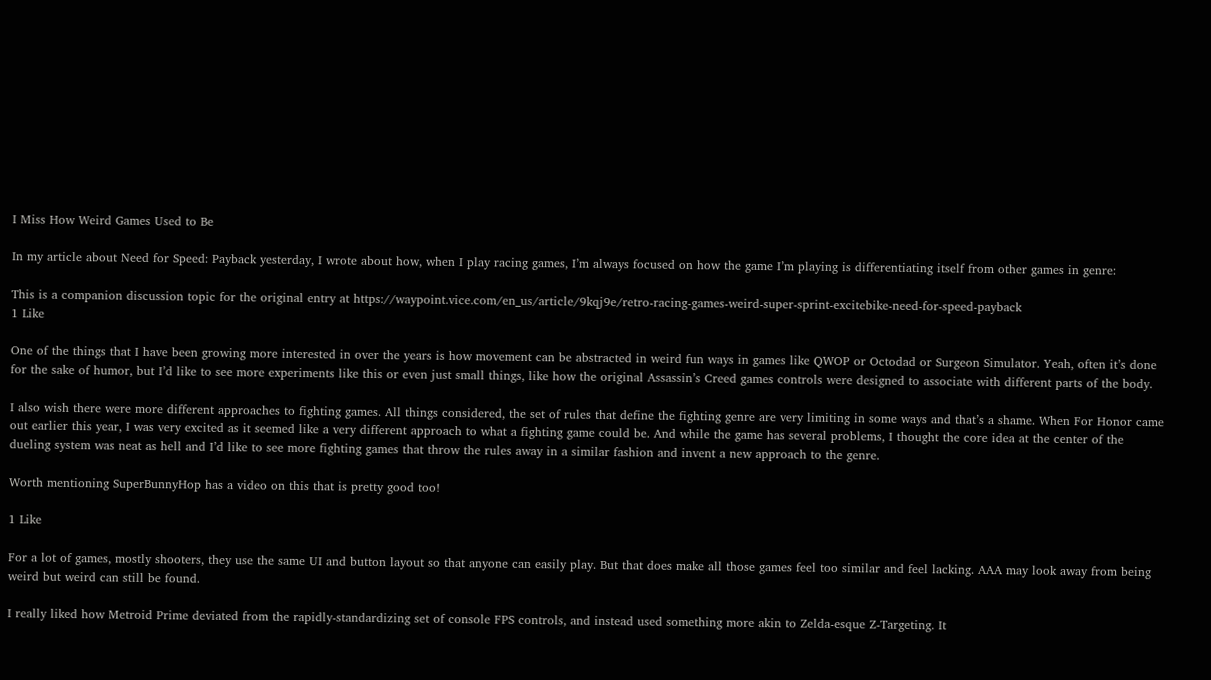I Miss How Weird Games Used to Be

In my article about Need for Speed: Payback yesterday, I wrote about how, when I play racing games, I’m always focused on how the game I’m playing is differentiating itself from other games in genre:

This is a companion discussion topic for the original entry at https://waypoint.vice.com/en_us/article/9kqj9e/retro-racing-games-weird-super-sprint-excitebike-need-for-speed-payback
1 Like

One of the things that I have been growing more interested in over the years is how movement can be abstracted in weird fun ways in games like QWOP or Octodad or Surgeon Simulator. Yeah, often it’s done for the sake of humor, but I’d like to see more experiments like this or even just small things, like how the original Assassin’s Creed games controls were designed to associate with different parts of the body.

I also wish there were more different approaches to fighting games. All things considered, the set of rules that define the fighting genre are very limiting in some ways and that’s a shame. When For Honor came out earlier this year, I was very excited as it seemed like a very different approach to what a fighting game could be. And while the game has several problems, I thought the core idea at the center of the dueling system was neat as hell and I’d like to see more fighting games that throw the rules away in a similar fashion and invent a new approach to the genre.

Worth mentioning SuperBunnyHop has a video on this that is pretty good too!

1 Like

For a lot of games, mostly shooters, they use the same UI and button layout so that anyone can easily play. But that does make all those games feel too similar and feel lacking. AAA may look away from being weird but weird can still be found.

I really liked how Metroid Prime deviated from the rapidly-standardizing set of console FPS controls, and instead used something more akin to Zelda-esque Z-Targeting. It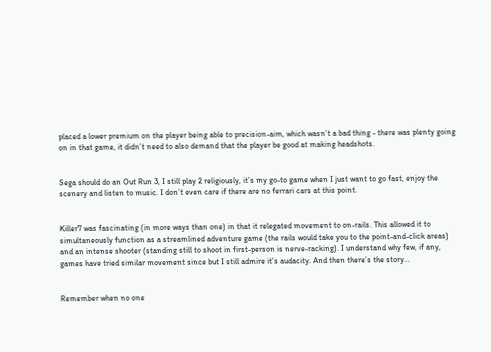placed a lower premium on the player being able to precision-aim, which wasn’t a bad thing - there was plenty going on in that game, it didn’t need to also demand that the player be good at making headshots.


Sega should do an Out Run 3, I still play 2 religiously, it’s my go-to game when I just want to go fast, enjoy the scenery and listen to music. I don’t even care if there are no ferrari cars at this point.


Killer7 was fascinating (in more ways than one) in that it relegated movement to on-rails. This allowed it to simultaneously function as a streamlined adventure game (the rails would take you to the point-and-click areas) and an intense shooter (standing still to shoot in first-person is nerve-racking). I understand why few, if any, games have tried similar movement since but I still admire it’s audacity. And then there’s the story…


Remember when no one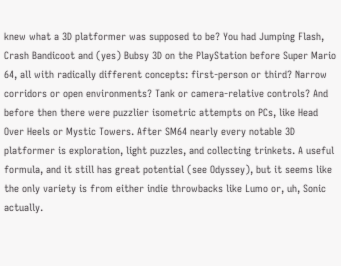knew what a 3D platformer was supposed to be? You had Jumping Flash, Crash Bandicoot and (yes) Bubsy 3D on the PlayStation before Super Mario 64, all with radically different concepts: first-person or third? Narrow corridors or open environments? Tank or camera-relative controls? And before then there were puzzlier isometric attempts on PCs, like Head Over Heels or Mystic Towers. After SM64 nearly every notable 3D platformer is exploration, light puzzles, and collecting trinkets. A useful formula, and it still has great potential (see Odyssey), but it seems like the only variety is from either indie throwbacks like Lumo or, uh, Sonic actually.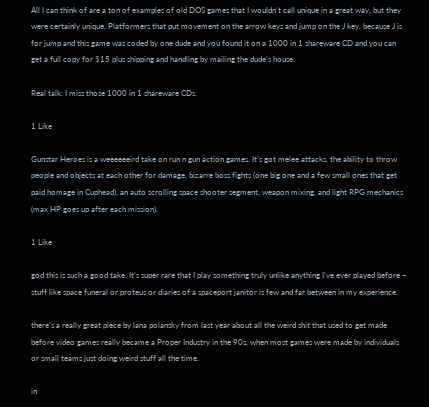All I can think of are a ton of examples of old DOS games that I wouldn’t call unique in a great way, but they were certainly unique. Platformers that put movement on the arrow keys and jump on the J key, because J is for jump and this game was coded by one dude and you found it on a 1000 in 1 shareware CD and you can get a full copy for $15 plus shipping and handling by mailing the dude’s house.

Real talk: I miss those 1000 in 1 shareware CDs.

1 Like

Gunstar Heroes is a weeeeeeird take on run n gun action games. It’s got melee attacks, the ability to throw people and objects at each other for damage, bizarre boss fights (one big one and a few small ones that get paid homage in Cuphead), an auto scrolling space shooter segment, weapon mixing, and light RPG mechanics (max HP goes up after each mission).

1 Like

god this is such a good take. It’s super rare that I play something truly unlike anything I’ve ever played before – stuff like space funeral or proteus or diaries of a spaceport janitor is few and far between in my experience.

there’s a really great piece by lana polansky from last year about all the weird shit that used to get made before video games really became a Proper Industry in the 90s, when most games were made by individuals or small teams just doing weird stuff all the time.

in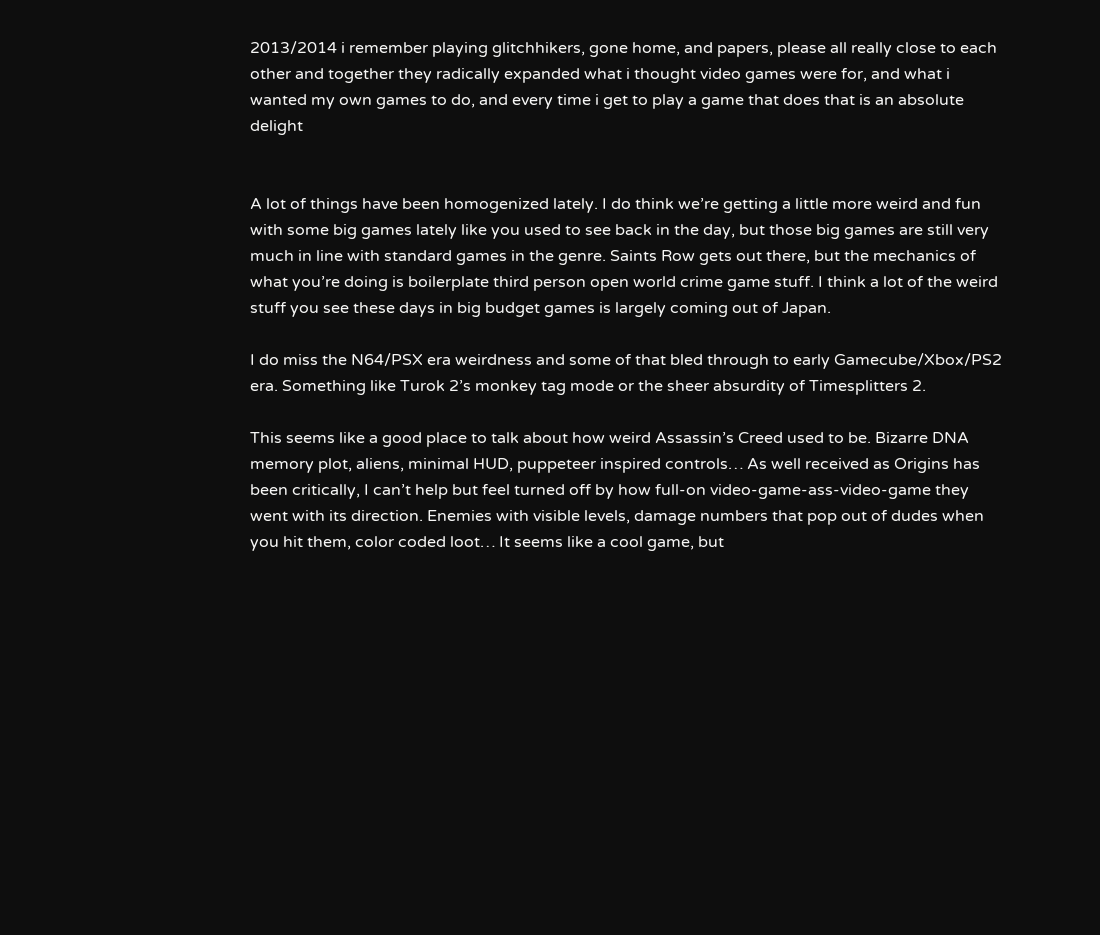2013/2014 i remember playing glitchhikers, gone home, and papers, please all really close to each other and together they radically expanded what i thought video games were for, and what i wanted my own games to do, and every time i get to play a game that does that is an absolute delight


A lot of things have been homogenized lately. I do think we’re getting a little more weird and fun with some big games lately like you used to see back in the day, but those big games are still very much in line with standard games in the genre. Saints Row gets out there, but the mechanics of what you’re doing is boilerplate third person open world crime game stuff. I think a lot of the weird stuff you see these days in big budget games is largely coming out of Japan.

I do miss the N64/PSX era weirdness and some of that bled through to early Gamecube/Xbox/PS2 era. Something like Turok 2’s monkey tag mode or the sheer absurdity of Timesplitters 2.

This seems like a good place to talk about how weird Assassin’s Creed used to be. Bizarre DNA memory plot, aliens, minimal HUD, puppeteer inspired controls… As well received as Origins has been critically, I can’t help but feel turned off by how full-on video-game-ass-video-game they went with its direction. Enemies with visible levels, damage numbers that pop out of dudes when you hit them, color coded loot… It seems like a cool game, but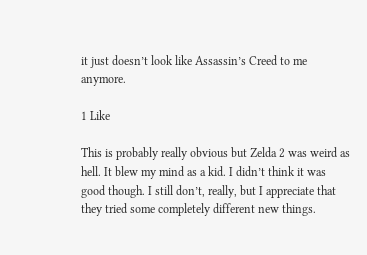it just doesn’t look like Assassin’s Creed to me anymore.

1 Like

This is probably really obvious but Zelda 2 was weird as hell. It blew my mind as a kid. I didn’t think it was good though. I still don’t, really, but I appreciate that they tried some completely different new things.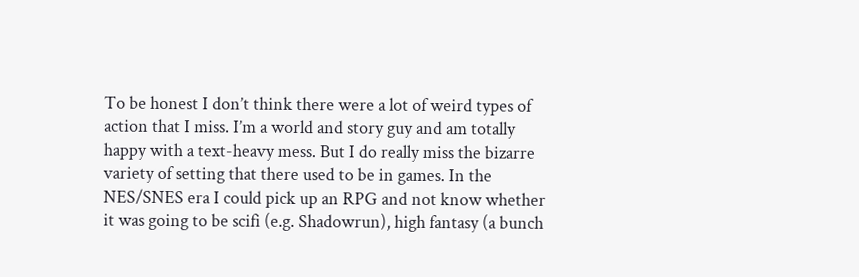To be honest I don’t think there were a lot of weird types of action that I miss. I’m a world and story guy and am totally happy with a text-heavy mess. But I do really miss the bizarre variety of setting that there used to be in games. In the NES/SNES era I could pick up an RPG and not know whether it was going to be scifi (e.g. Shadowrun), high fantasy (a bunch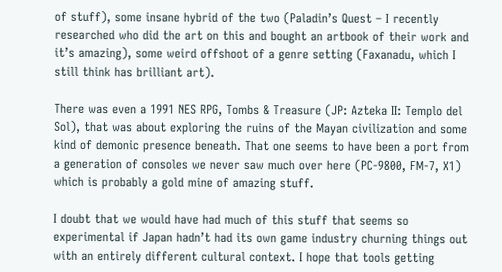of stuff), some insane hybrid of the two (Paladin’s Quest – I recently researched who did the art on this and bought an artbook of their work and it’s amazing), some weird offshoot of a genre setting (Faxanadu, which I still think has brilliant art).

There was even a 1991 NES RPG, Tombs & Treasure (JP: Azteka II: Templo del Sol), that was about exploring the ruins of the Mayan civilization and some kind of demonic presence beneath. That one seems to have been a port from a generation of consoles we never saw much over here (PC-9800, FM-7, X1) which is probably a gold mine of amazing stuff.

I doubt that we would have had much of this stuff that seems so experimental if Japan hadn’t had its own game industry churning things out with an entirely different cultural context. I hope that tools getting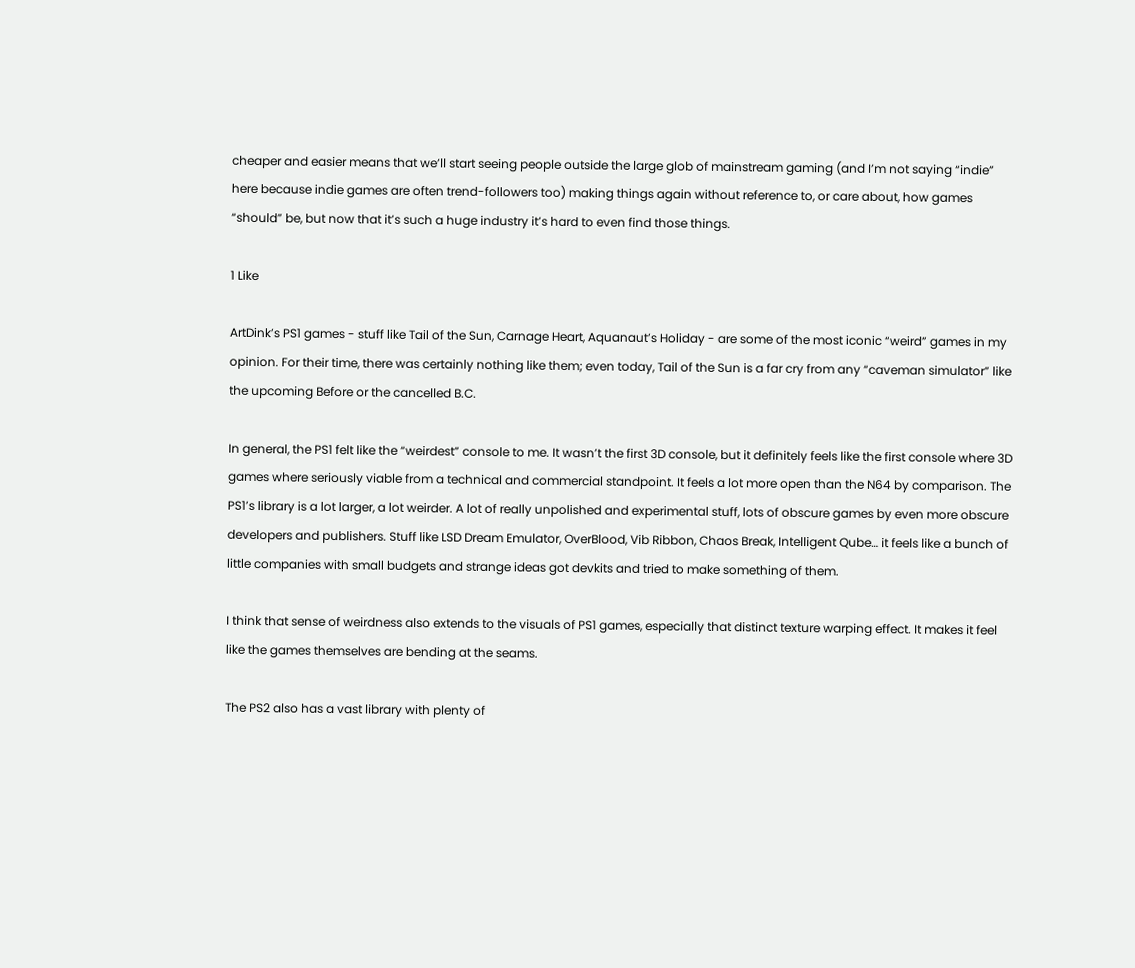cheaper and easier means that we’ll start seeing people outside the large glob of mainstream gaming (and I’m not saying “indie” here because indie games are often trend-followers too) making things again without reference to, or care about, how games “should” be, but now that it’s such a huge industry it’s hard to even find those things.

1 Like

ArtDink’s PS1 games - stuff like Tail of the Sun, Carnage Heart, Aquanaut’s Holiday - are some of the most iconic “weird” games in my opinion. For their time, there was certainly nothing like them; even today, Tail of the Sun is a far cry from any “caveman simulator” like the upcoming Before or the cancelled B.C.

In general, the PS1 felt like the “weirdest” console to me. It wasn’t the first 3D console, but it definitely feels like the first console where 3D games where seriously viable from a technical and commercial standpoint. It feels a lot more open than the N64 by comparison. The PS1’s library is a lot larger, a lot weirder. A lot of really unpolished and experimental stuff, lots of obscure games by even more obscure developers and publishers. Stuff like LSD Dream Emulator, OverBlood, Vib Ribbon, Chaos Break, Intelligent Qube… it feels like a bunch of little companies with small budgets and strange ideas got devkits and tried to make something of them.

I think that sense of weirdness also extends to the visuals of PS1 games, especially that distinct texture warping effect. It makes it feel like the games themselves are bending at the seams.

The PS2 also has a vast library with plenty of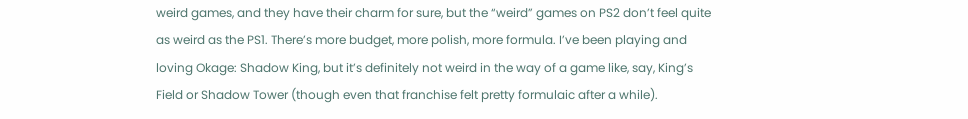weird games, and they have their charm for sure, but the “weird” games on PS2 don’t feel quite as weird as the PS1. There’s more budget, more polish, more formula. I’ve been playing and loving Okage: Shadow King, but it’s definitely not weird in the way of a game like, say, King’s Field or Shadow Tower (though even that franchise felt pretty formulaic after a while).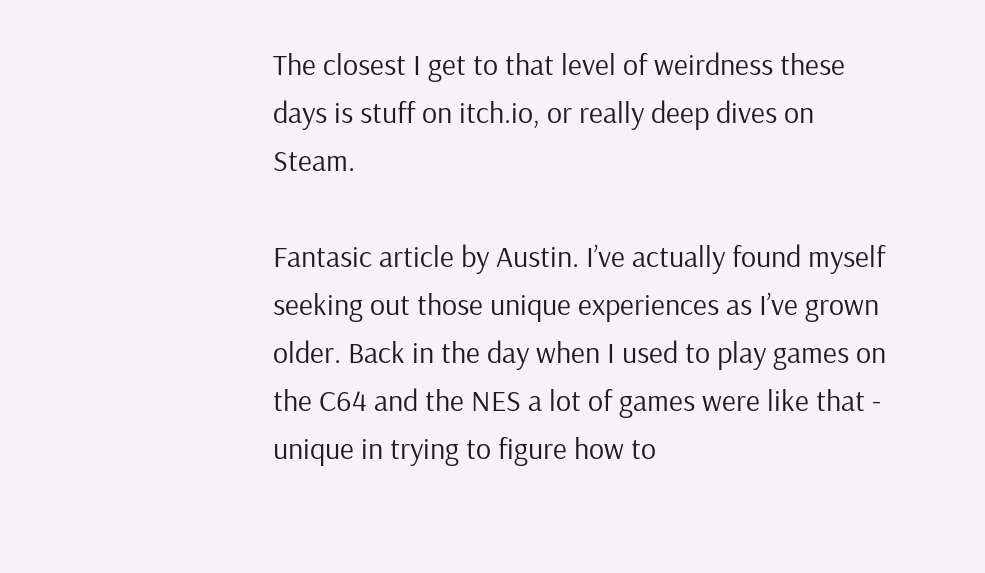The closest I get to that level of weirdness these days is stuff on itch.io, or really deep dives on Steam.

Fantasic article by Austin. I’ve actually found myself seeking out those unique experiences as I’ve grown older. Back in the day when I used to play games on the C64 and the NES a lot of games were like that - unique in trying to figure how to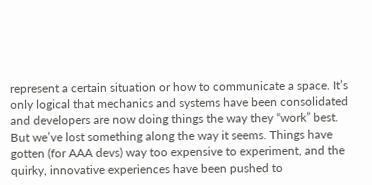represent a certain situation or how to communicate a space. It’s only logical that mechanics and systems have been consolidated and developers are now doing things the way they “work” best. But we’ve lost something along the way it seems. Things have gotten (for AAA devs) way too expensive to experiment, and the quirky, innovative experiences have been pushed to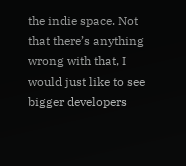the indie space. Not that there’s anything wrong with that, I would just like to see bigger developers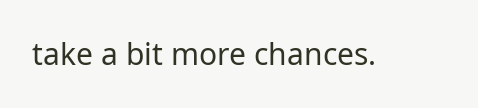take a bit more chances.